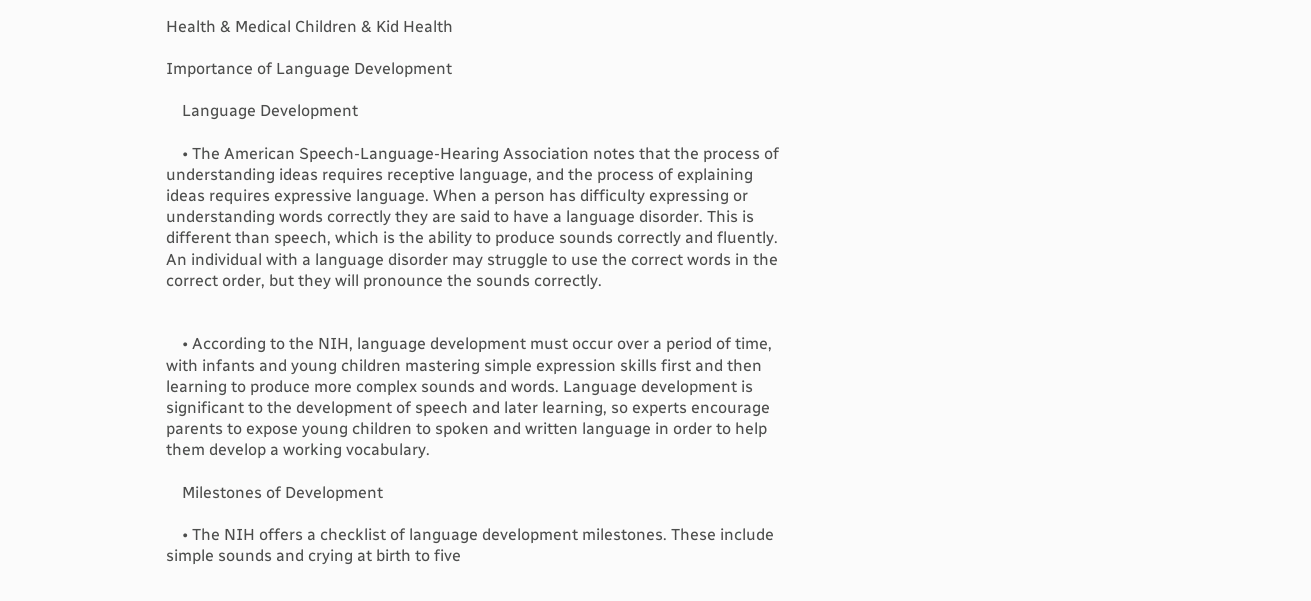Health & Medical Children & Kid Health

Importance of Language Development

    Language Development

    • The American Speech-Language-Hearing Association notes that the process of understanding ideas requires receptive language, and the process of explaining ideas requires expressive language. When a person has difficulty expressing or understanding words correctly they are said to have a language disorder. This is different than speech, which is the ability to produce sounds correctly and fluently. An individual with a language disorder may struggle to use the correct words in the correct order, but they will pronounce the sounds correctly.


    • According to the NIH, language development must occur over a period of time, with infants and young children mastering simple expression skills first and then learning to produce more complex sounds and words. Language development is significant to the development of speech and later learning, so experts encourage parents to expose young children to spoken and written language in order to help them develop a working vocabulary.

    Milestones of Development

    • The NIH offers a checklist of language development milestones. These include simple sounds and crying at birth to five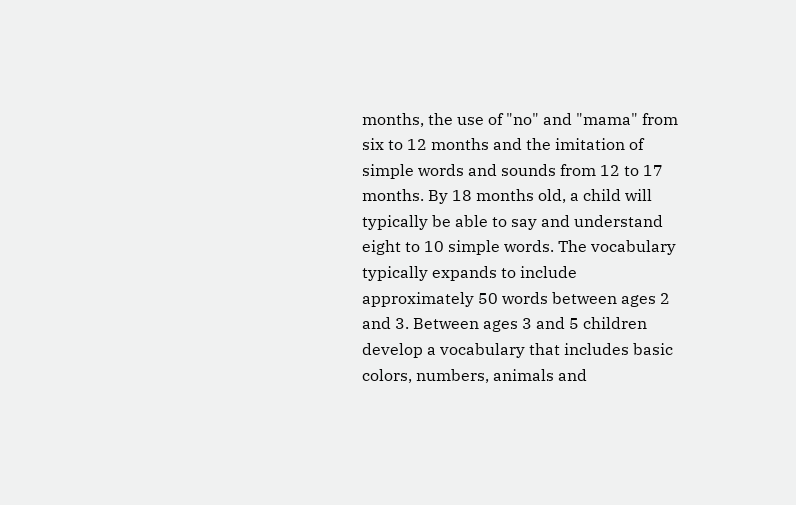months, the use of "no" and "mama" from six to 12 months and the imitation of simple words and sounds from 12 to 17 months. By 18 months old, a child will typically be able to say and understand eight to 10 simple words. The vocabulary typically expands to include approximately 50 words between ages 2 and 3. Between ages 3 and 5 children develop a vocabulary that includes basic colors, numbers, animals and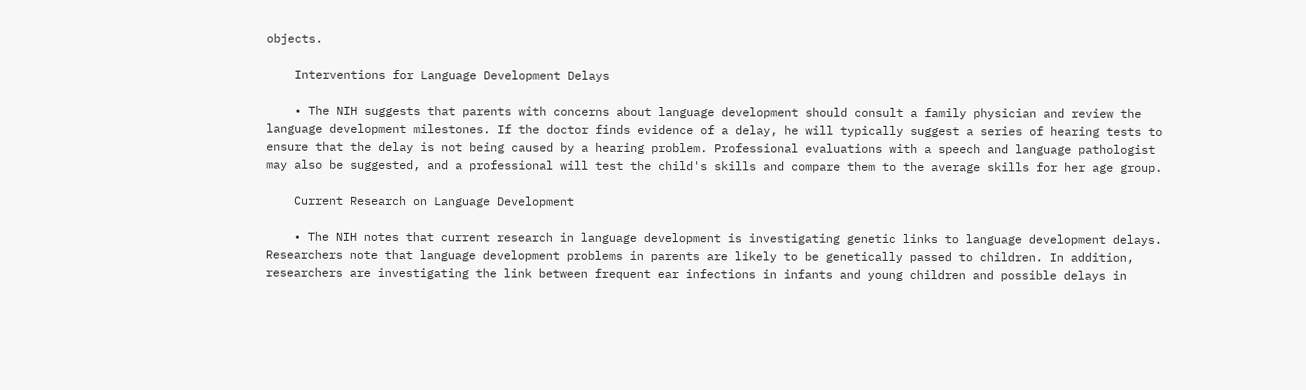objects.

    Interventions for Language Development Delays

    • The NIH suggests that parents with concerns about language development should consult a family physician and review the language development milestones. If the doctor finds evidence of a delay, he will typically suggest a series of hearing tests to ensure that the delay is not being caused by a hearing problem. Professional evaluations with a speech and language pathologist may also be suggested, and a professional will test the child's skills and compare them to the average skills for her age group.

    Current Research on Language Development

    • The NIH notes that current research in language development is investigating genetic links to language development delays. Researchers note that language development problems in parents are likely to be genetically passed to children. In addition, researchers are investigating the link between frequent ear infections in infants and young children and possible delays in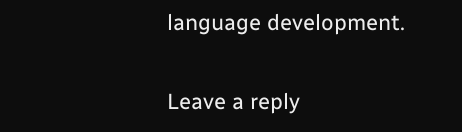language development.

Leave a reply